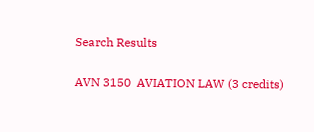Search Results

AVN 3150  AVIATION LAW (3 credits)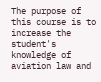The purpose of this course is to increase the student's knowledge of aviation law and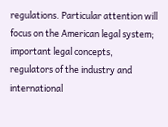regulations. Particular attention will focus on the American legal system; important legal concepts, regulators of the industry and international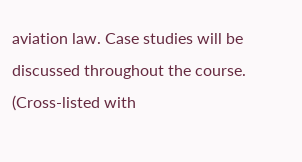aviation law. Case studies will be discussed throughout the course. (Cross-listed with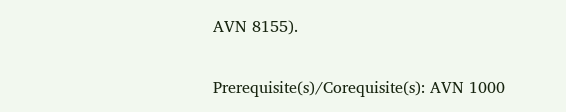AVN 8155).

Prerequisite(s)/Corequisite(s): AVN 1000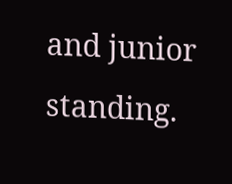and junior standing.